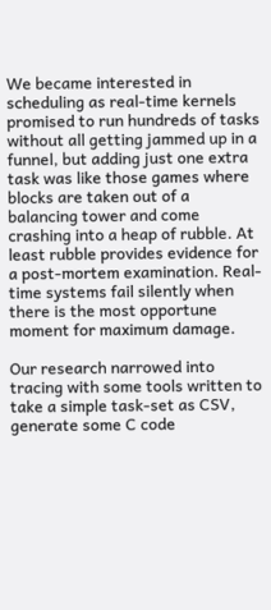We became interested in scheduling as real-time kernels promised to run hundreds of tasks without all getting jammed up in a funnel, but adding just one extra task was like those games where blocks are taken out of a balancing tower and come crashing into a heap of rubble. At least rubble provides evidence for a post-mortem examination. Real-time systems fail silently when there is the most opportune moment for maximum damage.

Our research narrowed into tracing with some tools written to take a simple task-set as CSV, generate some C code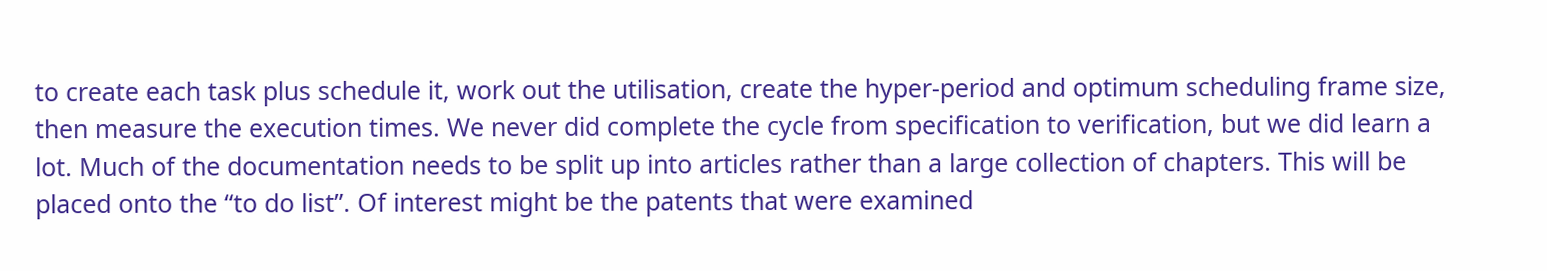to create each task plus schedule it, work out the utilisation, create the hyper-period and optimum scheduling frame size, then measure the execution times. We never did complete the cycle from specification to verification, but we did learn a lot. Much of the documentation needs to be split up into articles rather than a large collection of chapters. This will be placed onto the “to do list”. Of interest might be the patents that were examined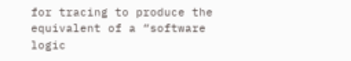for tracing to produce the equivalent of a “software logic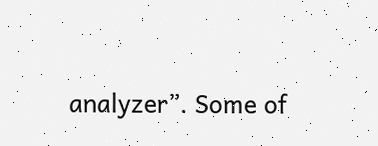analyzer”. Some of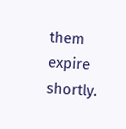them expire shortly.